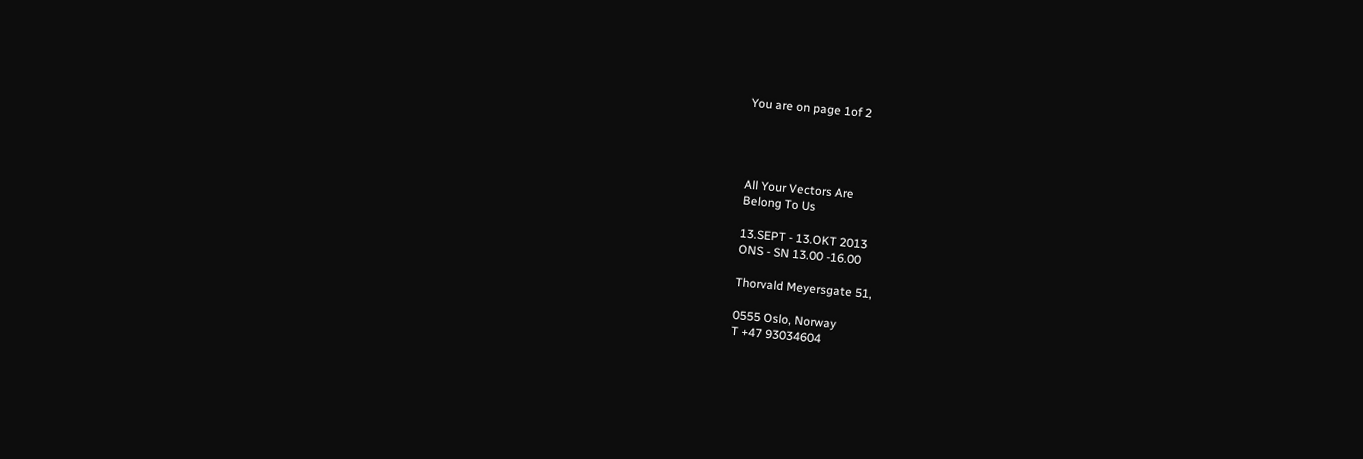You are on page 1of 2




All Your Vectors Are
Belong To Us

13.SEPT - 13.OKT 2013
ONS - SN 13.00 -16.00

Thorvald Meyersgate 51,

0555 Oslo, Norway
T +47 93034604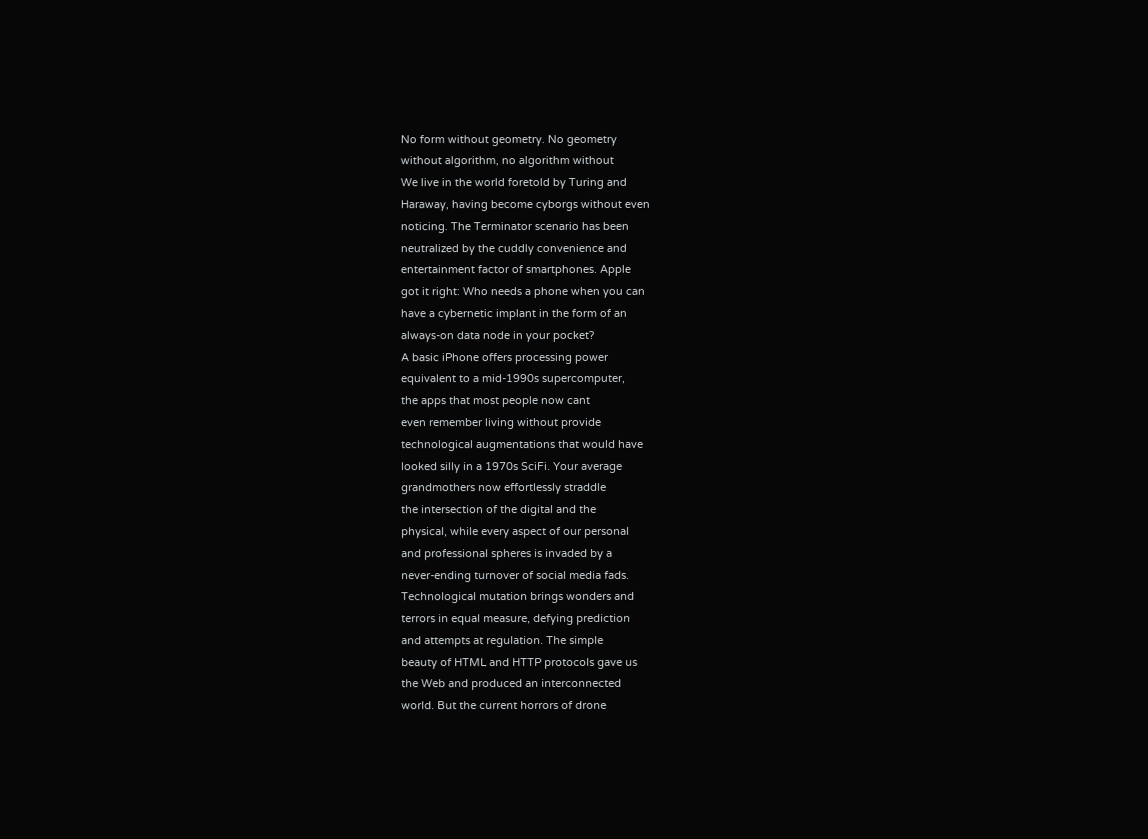No form without geometry. No geometry
without algorithm, no algorithm without
We live in the world foretold by Turing and
Haraway, having become cyborgs without even
noticing. The Terminator scenario has been
neutralized by the cuddly convenience and
entertainment factor of smartphones. Apple
got it right: Who needs a phone when you can
have a cybernetic implant in the form of an
always-on data node in your pocket?
A basic iPhone offers processing power
equivalent to a mid-1990s supercomputer,
the apps that most people now cant
even remember living without provide
technological augmentations that would have
looked silly in a 1970s SciFi. Your average
grandmothers now effortlessly straddle
the intersection of the digital and the
physical, while every aspect of our personal
and professional spheres is invaded by a
never-ending turnover of social media fads.
Technological mutation brings wonders and
terrors in equal measure, defying prediction
and attempts at regulation. The simple
beauty of HTML and HTTP protocols gave us
the Web and produced an interconnected
world. But the current horrors of drone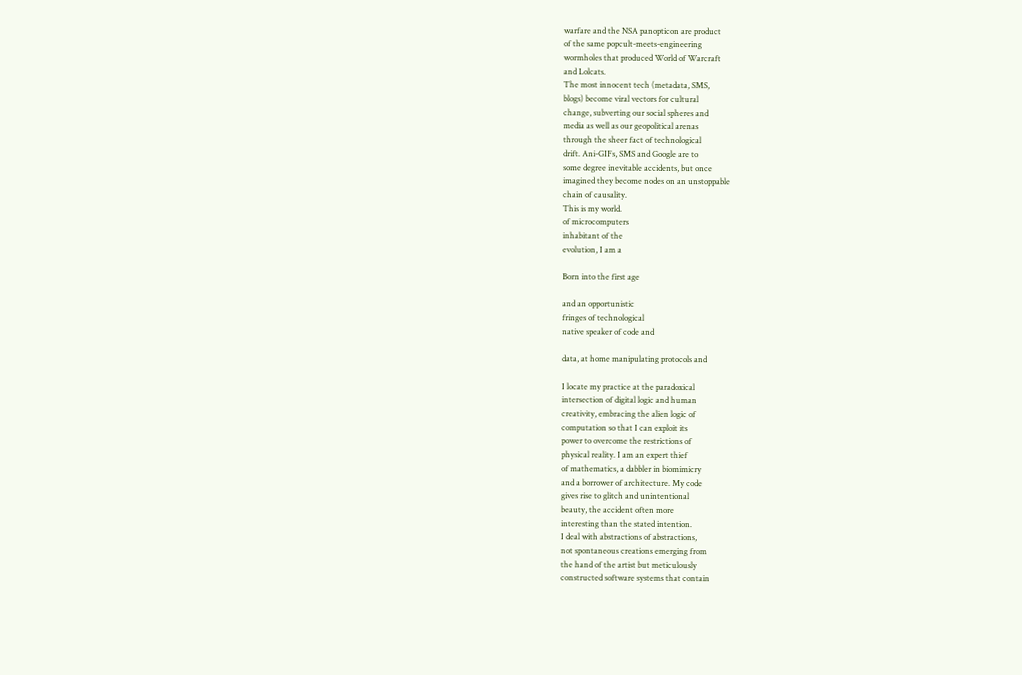warfare and the NSA panopticon are product
of the same popcult-meets-engineering
wormholes that produced World of Warcraft
and Lolcats.
The most innocent tech (metadata, SMS,
blogs) become viral vectors for cultural
change, subverting our social spheres and
media as well as our geopolitical arenas
through the sheer fact of technological
drift. Ani-GIFs, SMS and Google are to
some degree inevitable accidents, but once
imagined they become nodes on an unstoppable
chain of causality.
This is my world.
of microcomputers
inhabitant of the
evolution, I am a

Born into the first age

and an opportunistic
fringes of technological
native speaker of code and

data, at home manipulating protocols and

I locate my practice at the paradoxical
intersection of digital logic and human
creativity, embracing the alien logic of
computation so that I can exploit its
power to overcome the restrictions of
physical reality. I am an expert thief
of mathematics, a dabbler in biomimicry
and a borrower of architecture. My code
gives rise to glitch and unintentional
beauty, the accident often more
interesting than the stated intention.
I deal with abstractions of abstractions,
not spontaneous creations emerging from
the hand of the artist but meticulously
constructed software systems that contain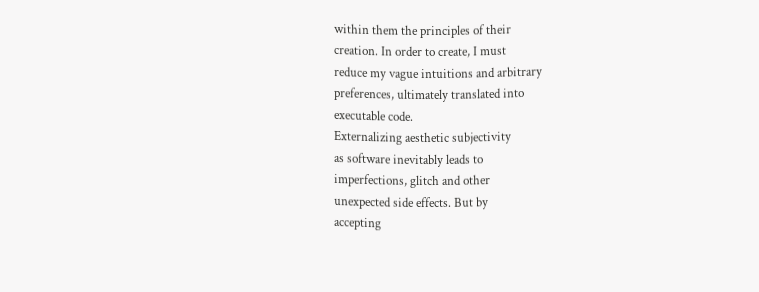within them the principles of their
creation. In order to create, I must
reduce my vague intuitions and arbitrary
preferences, ultimately translated into
executable code.
Externalizing aesthetic subjectivity
as software inevitably leads to
imperfections, glitch and other
unexpected side effects. But by
accepting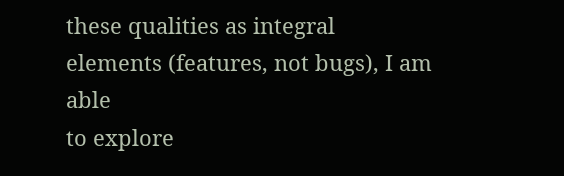these qualities as integral
elements (features, not bugs), I am able
to explore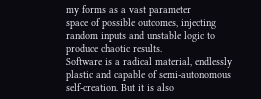my forms as a vast parameter
space of possible outcomes, injecting
random inputs and unstable logic to
produce chaotic results.
Software is a radical material, endlessly
plastic and capable of semi-autonomous
self-creation. But it is also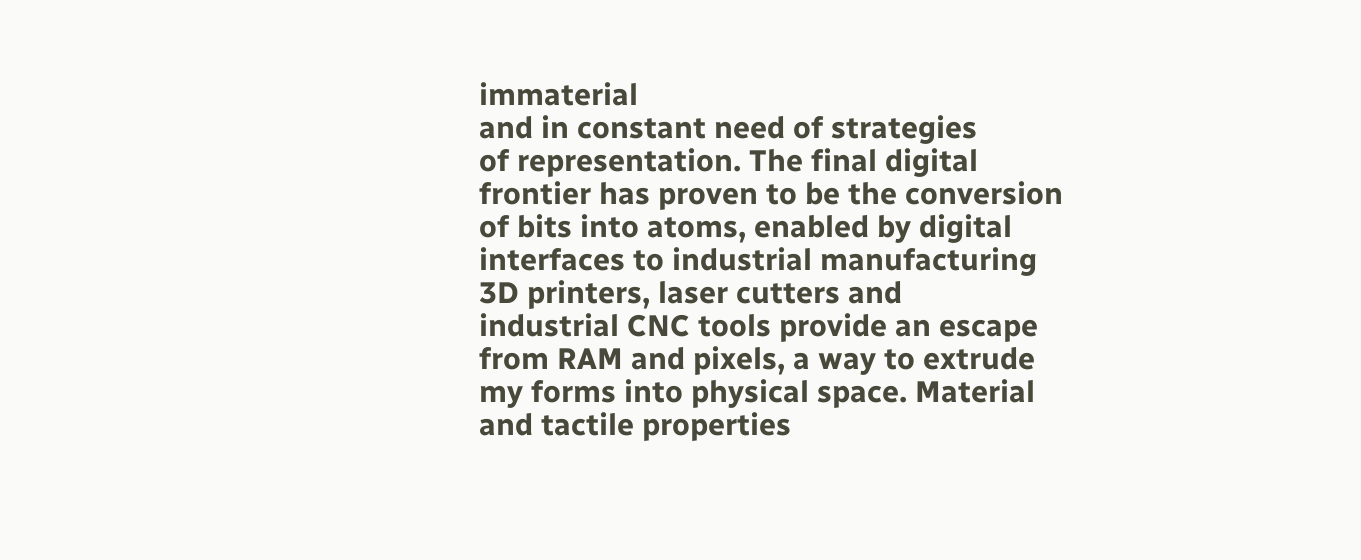immaterial
and in constant need of strategies
of representation. The final digital
frontier has proven to be the conversion
of bits into atoms, enabled by digital
interfaces to industrial manufacturing
3D printers, laser cutters and
industrial CNC tools provide an escape
from RAM and pixels, a way to extrude
my forms into physical space. Material
and tactile properties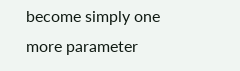become simply one
more parameter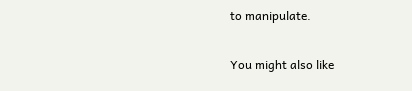to manipulate.


You might also like